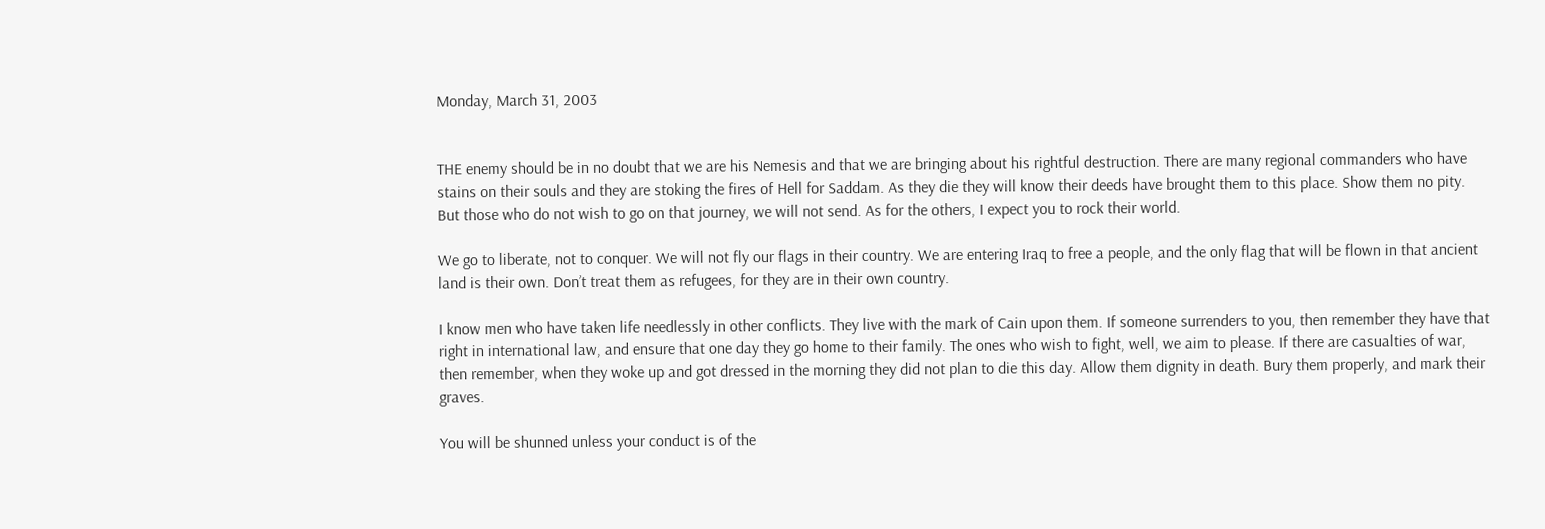Monday, March 31, 2003


THE enemy should be in no doubt that we are his Nemesis and that we are bringing about his rightful destruction. There are many regional commanders who have stains on their souls and they are stoking the fires of Hell for Saddam. As they die they will know their deeds have brought them to this place. Show them no pity. But those who do not wish to go on that journey, we will not send. As for the others, I expect you to rock their world.

We go to liberate, not to conquer. We will not fly our flags in their country. We are entering Iraq to free a people, and the only flag that will be flown in that ancient land is their own. Don’t treat them as refugees, for they are in their own country.

I know men who have taken life needlessly in other conflicts. They live with the mark of Cain upon them. If someone surrenders to you, then remember they have that right in international law, and ensure that one day they go home to their family. The ones who wish to fight, well, we aim to please. If there are casualties of war, then remember, when they woke up and got dressed in the morning they did not plan to die this day. Allow them dignity in death. Bury them properly, and mark their graves.

You will be shunned unless your conduct is of the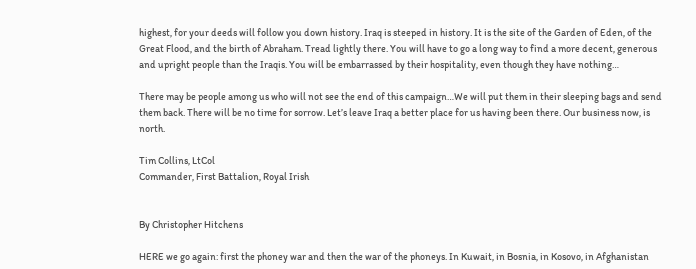highest, for your deeds will follow you down history. Iraq is steeped in history. It is the site of the Garden of Eden, of the Great Flood, and the birth of Abraham. Tread lightly there. You will have to go a long way to find a more decent, generous and upright people than the Iraqis. You will be embarrassed by their hospitality, even though they have nothing…

There may be people among us who will not see the end of this campaign…We will put them in their sleeping bags and send them back. There will be no time for sorrow. Let’s leave Iraq a better place for us having been there. Our business now, is north.

Tim Collins, LtCol
Commander, First Battalion, Royal Irish


By Christopher Hitchens

HERE we go again: first the phoney war and then the war of the phoneys. In Kuwait, in Bosnia, in Kosovo, in Afghanistan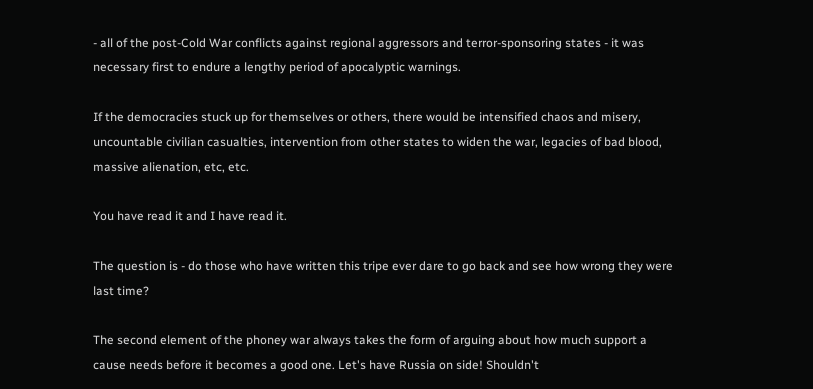- all of the post-Cold War conflicts against regional aggressors and terror-sponsoring states - it was necessary first to endure a lengthy period of apocalyptic warnings.

If the democracies stuck up for themselves or others, there would be intensified chaos and misery, uncountable civilian casualties, intervention from other states to widen the war, legacies of bad blood, massive alienation, etc, etc.

You have read it and I have read it.

The question is - do those who have written this tripe ever dare to go back and see how wrong they were last time?

The second element of the phoney war always takes the form of arguing about how much support a cause needs before it becomes a good one. Let's have Russia on side! Shouldn't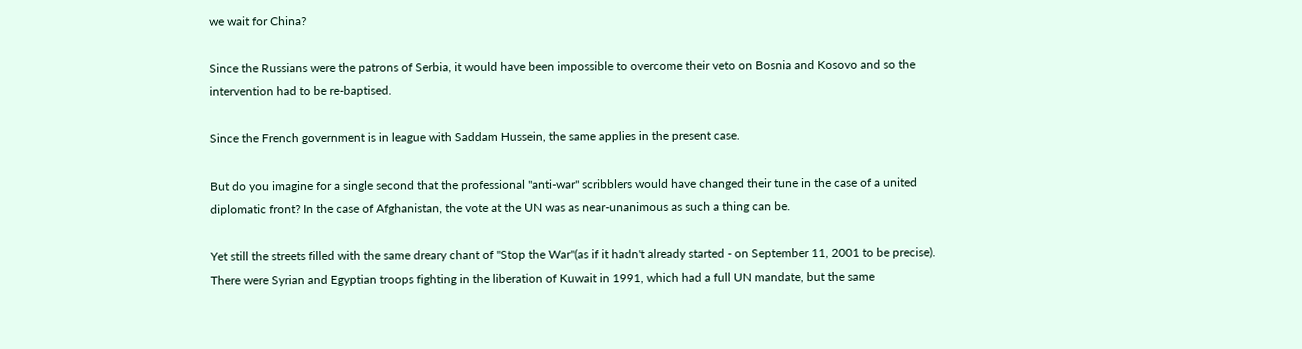we wait for China?

Since the Russians were the patrons of Serbia, it would have been impossible to overcome their veto on Bosnia and Kosovo and so the intervention had to be re-baptised.

Since the French government is in league with Saddam Hussein, the same applies in the present case.

But do you imagine for a single second that the professional "anti-war" scribblers would have changed their tune in the case of a united diplomatic front? In the case of Afghanistan, the vote at the UN was as near-unanimous as such a thing can be.

Yet still the streets filled with the same dreary chant of "Stop the War"(as if it hadn't already started - on September 11, 2001 to be precise). There were Syrian and Egyptian troops fighting in the liberation of Kuwait in 1991, which had a full UN mandate, but the same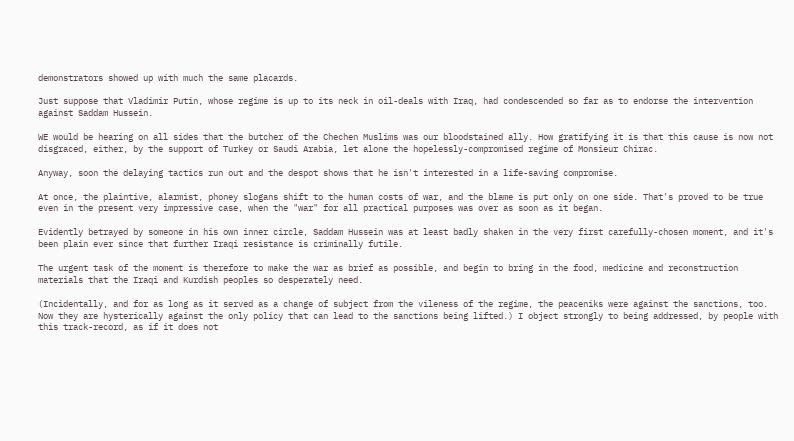demonstrators showed up with much the same placards.

Just suppose that Vladimir Putin, whose regime is up to its neck in oil-deals with Iraq, had condescended so far as to endorse the intervention against Saddam Hussein.

WE would be hearing on all sides that the butcher of the Chechen Muslims was our bloodstained ally. How gratifying it is that this cause is now not disgraced, either, by the support of Turkey or Saudi Arabia, let alone the hopelessly-compromised regime of Monsieur Chirac.

Anyway, soon the delaying tactics run out and the despot shows that he isn't interested in a life-saving compromise.

At once, the plaintive, alarmist, phoney slogans shift to the human costs of war, and the blame is put only on one side. That's proved to be true even in the present very impressive case, when the "war" for all practical purposes was over as soon as it began.

Evidently betrayed by someone in his own inner circle, Saddam Hussein was at least badly shaken in the very first carefully-chosen moment, and it's been plain ever since that further Iraqi resistance is criminally futile.

The urgent task of the moment is therefore to make the war as brief as possible, and begin to bring in the food, medicine and reconstruction materials that the Iraqi and Kurdish peoples so desperately need.

(Incidentally, and for as long as it served as a change of subject from the vileness of the regime, the peaceniks were against the sanctions, too. Now they are hysterically against the only policy that can lead to the sanctions being lifted.) I object strongly to being addressed, by people with this track-record, as if it does not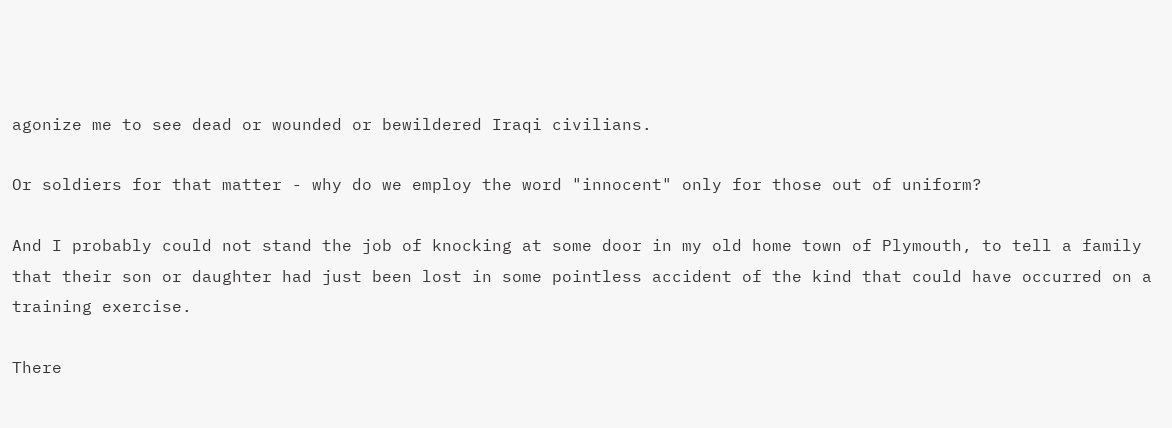agonize me to see dead or wounded or bewildered Iraqi civilians.

Or soldiers for that matter - why do we employ the word "innocent" only for those out of uniform?

And I probably could not stand the job of knocking at some door in my old home town of Plymouth, to tell a family that their son or daughter had just been lost in some pointless accident of the kind that could have occurred on a training exercise.

There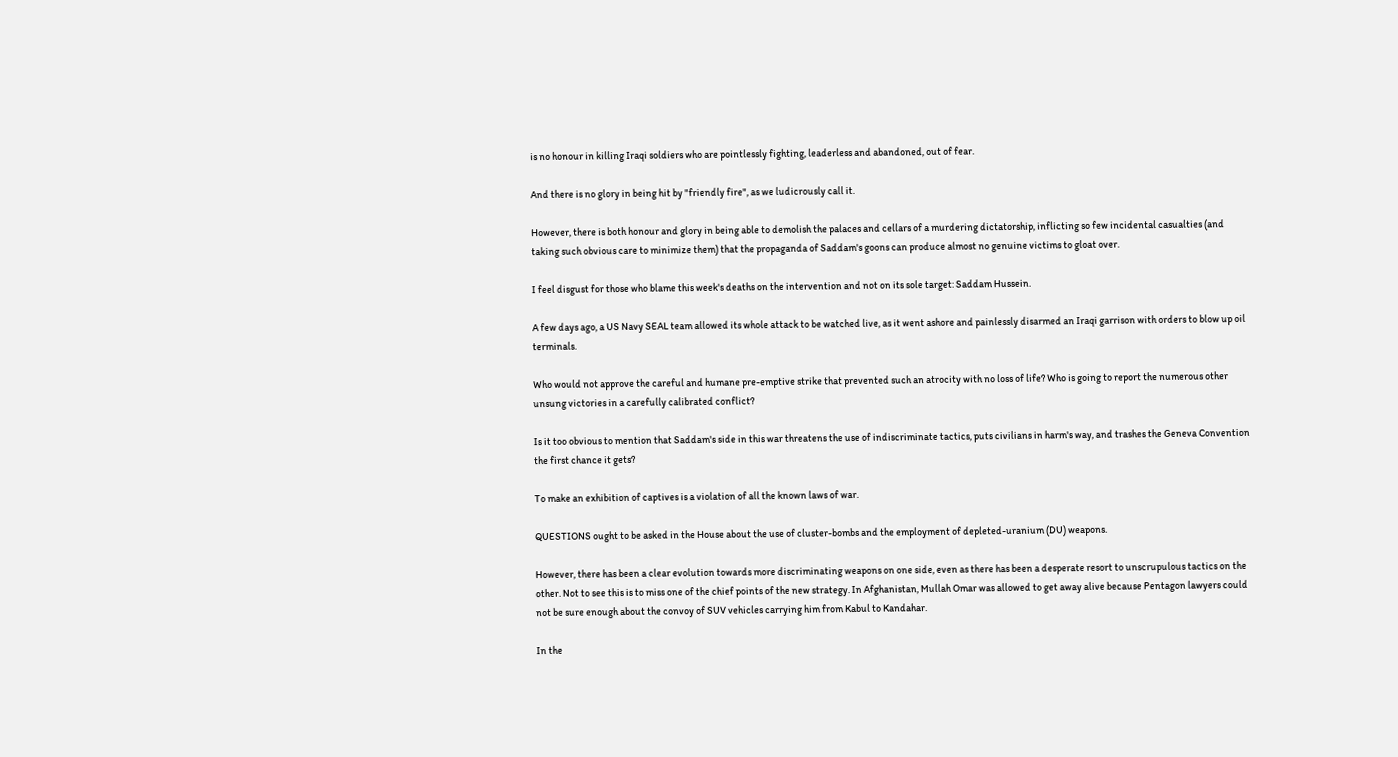is no honour in killing Iraqi soldiers who are pointlessly fighting, leaderless and abandoned, out of fear.

And there is no glory in being hit by "friendly fire", as we ludicrously call it.

However, there is both honour and glory in being able to demolish the palaces and cellars of a murdering dictatorship, inflicting so few incidental casualties (and taking such obvious care to minimize them) that the propaganda of Saddam's goons can produce almost no genuine victims to gloat over.

I feel disgust for those who blame this week's deaths on the intervention and not on its sole target: Saddam Hussein.

A few days ago, a US Navy SEAL team allowed its whole attack to be watched live, as it went ashore and painlessly disarmed an Iraqi garrison with orders to blow up oil terminals.

Who would not approve the careful and humane pre-emptive strike that prevented such an atrocity with no loss of life? Who is going to report the numerous other unsung victories in a carefully calibrated conflict?

Is it too obvious to mention that Saddam's side in this war threatens the use of indiscriminate tactics, puts civilians in harm's way, and trashes the Geneva Convention the first chance it gets?

To make an exhibition of captives is a violation of all the known laws of war.

QUESTIONS ought to be asked in the House about the use of cluster-bombs and the employment of depleted-uranium (DU) weapons.

However, there has been a clear evolution towards more discriminating weapons on one side, even as there has been a desperate resort to unscrupulous tactics on the other. Not to see this is to miss one of the chief points of the new strategy. In Afghanistan, Mullah Omar was allowed to get away alive because Pentagon lawyers could not be sure enough about the convoy of SUV vehicles carrying him from Kabul to Kandahar.

In the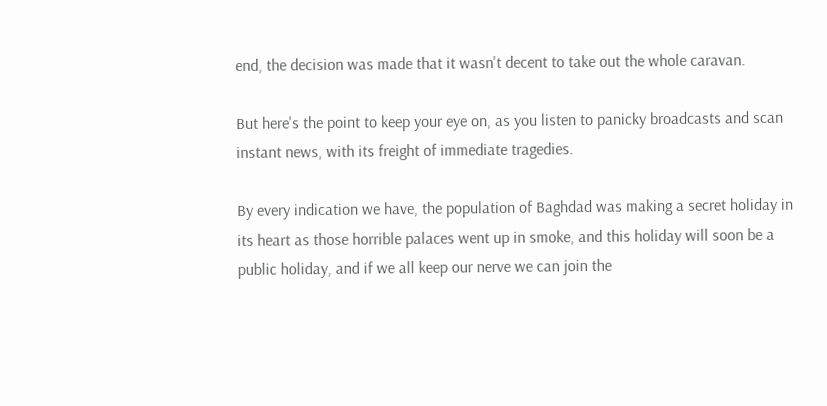end, the decision was made that it wasn't decent to take out the whole caravan.

But here's the point to keep your eye on, as you listen to panicky broadcasts and scan instant news, with its freight of immediate tragedies.

By every indication we have, the population of Baghdad was making a secret holiday in its heart as those horrible palaces went up in smoke, and this holiday will soon be a public holiday, and if we all keep our nerve we can join the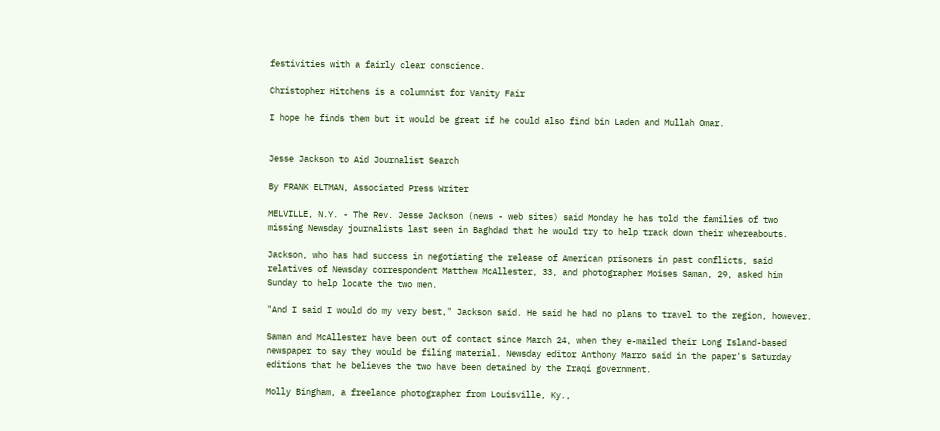festivities with a fairly clear conscience.

Christopher Hitchens is a columnist for Vanity Fair

I hope he finds them but it would be great if he could also find bin Laden and Mullah Omar.


Jesse Jackson to Aid Journalist Search

By FRANK ELTMAN, Associated Press Writer

MELVILLE, N.Y. - The Rev. Jesse Jackson (news - web sites) said Monday he has told the families of two missing Newsday journalists last seen in Baghdad that he would try to help track down their whereabouts.

Jackson, who has had success in negotiating the release of American prisoners in past conflicts, said relatives of Newsday correspondent Matthew McAllester, 33, and photographer Moises Saman, 29, asked him Sunday to help locate the two men.

"And I said I would do my very best," Jackson said. He said he had no plans to travel to the region, however.

Saman and McAllester have been out of contact since March 24, when they e-mailed their Long Island-based newspaper to say they would be filing material. Newsday editor Anthony Marro said in the paper's Saturday editions that he believes the two have been detained by the Iraqi government.

Molly Bingham, a freelance photographer from Louisville, Ky.,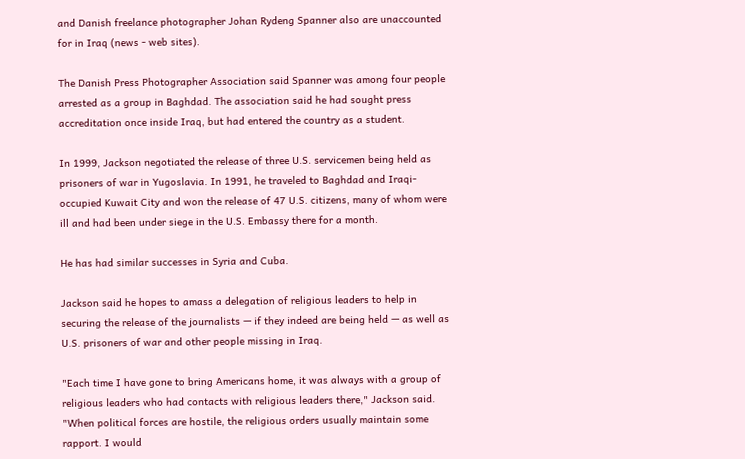and Danish freelance photographer Johan Rydeng Spanner also are unaccounted for in Iraq (news - web sites).

The Danish Press Photographer Association said Spanner was among four people arrested as a group in Baghdad. The association said he had sought press accreditation once inside Iraq, but had entered the country as a student.

In 1999, Jackson negotiated the release of three U.S. servicemen being held as prisoners of war in Yugoslavia. In 1991, he traveled to Baghdad and Iraqi-occupied Kuwait City and won the release of 47 U.S. citizens, many of whom were ill and had been under siege in the U.S. Embassy there for a month.

He has had similar successes in Syria and Cuba.

Jackson said he hopes to amass a delegation of religious leaders to help in securing the release of the journalists — if they indeed are being held — as well as U.S. prisoners of war and other people missing in Iraq.

"Each time I have gone to bring Americans home, it was always with a group of religious leaders who had contacts with religious leaders there," Jackson said. "When political forces are hostile, the religious orders usually maintain some rapport. I would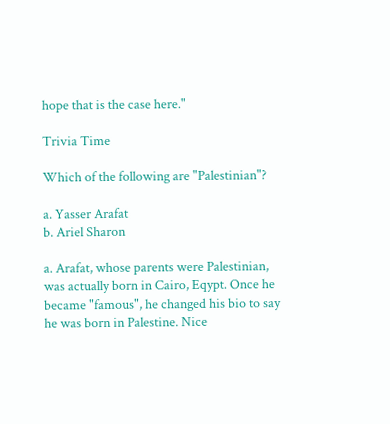hope that is the case here."

Trivia Time

Which of the following are "Palestinian"?

a. Yasser Arafat
b. Ariel Sharon

a. Arafat, whose parents were Palestinian, was actually born in Cairo, Eqypt. Once he became "famous", he changed his bio to say he was born in Palestine. Nice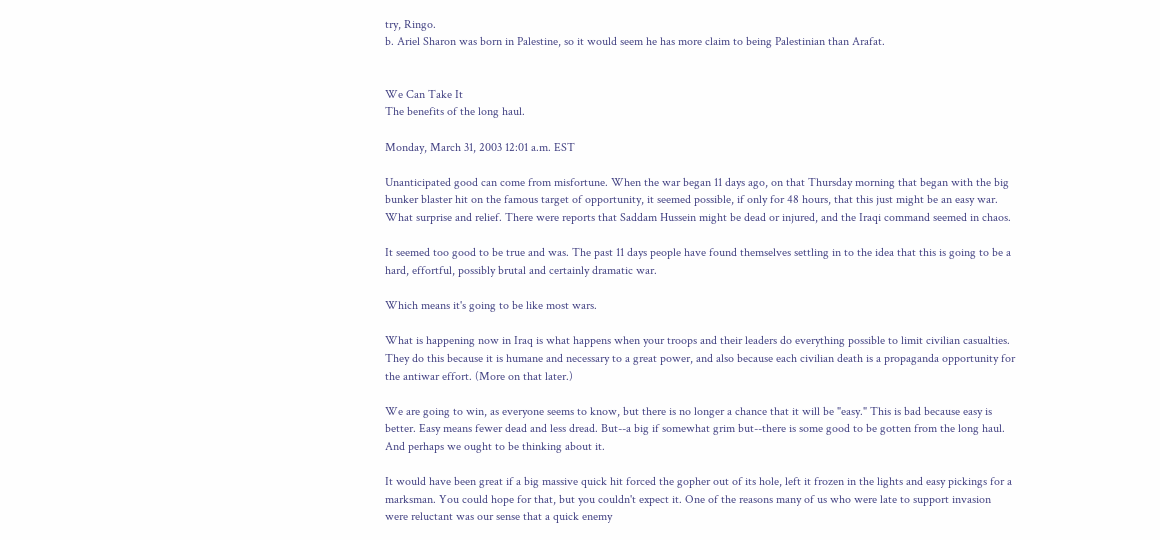try, Ringo.
b. Ariel Sharon was born in Palestine, so it would seem he has more claim to being Palestinian than Arafat.


We Can Take It
The benefits of the long haul.

Monday, March 31, 2003 12:01 a.m. EST

Unanticipated good can come from misfortune. When the war began 11 days ago, on that Thursday morning that began with the big bunker blaster hit on the famous target of opportunity, it seemed possible, if only for 48 hours, that this just might be an easy war. What surprise and relief. There were reports that Saddam Hussein might be dead or injured, and the Iraqi command seemed in chaos.

It seemed too good to be true and was. The past 11 days people have found themselves settling in to the idea that this is going to be a hard, effortful, possibly brutal and certainly dramatic war.

Which means it's going to be like most wars.

What is happening now in Iraq is what happens when your troops and their leaders do everything possible to limit civilian casualties. They do this because it is humane and necessary to a great power, and also because each civilian death is a propaganda opportunity for the antiwar effort. (More on that later.)

We are going to win, as everyone seems to know, but there is no longer a chance that it will be "easy." This is bad because easy is better. Easy means fewer dead and less dread. But--a big if somewhat grim but--there is some good to be gotten from the long haul. And perhaps we ought to be thinking about it.

It would have been great if a big massive quick hit forced the gopher out of its hole, left it frozen in the lights and easy pickings for a marksman. You could hope for that, but you couldn't expect it. One of the reasons many of us who were late to support invasion were reluctant was our sense that a quick enemy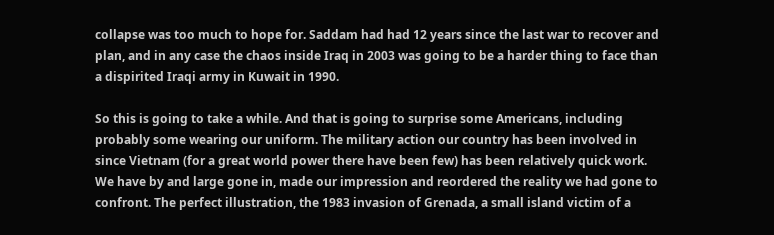collapse was too much to hope for. Saddam had had 12 years since the last war to recover and plan, and in any case the chaos inside Iraq in 2003 was going to be a harder thing to face than a dispirited Iraqi army in Kuwait in 1990.

So this is going to take a while. And that is going to surprise some Americans, including probably some wearing our uniform. The military action our country has been involved in since Vietnam (for a great world power there have been few) has been relatively quick work. We have by and large gone in, made our impression and reordered the reality we had gone to confront. The perfect illustration, the 1983 invasion of Grenada, a small island victim of a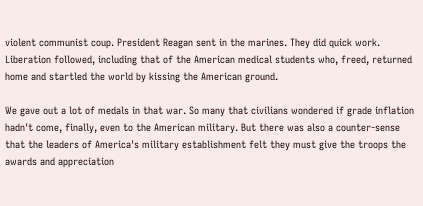violent communist coup. President Reagan sent in the marines. They did quick work. Liberation followed, including that of the American medical students who, freed, returned home and startled the world by kissing the American ground.

We gave out a lot of medals in that war. So many that civilians wondered if grade inflation hadn't come, finally, even to the American military. But there was also a counter-sense that the leaders of America's military establishment felt they must give the troops the awards and appreciation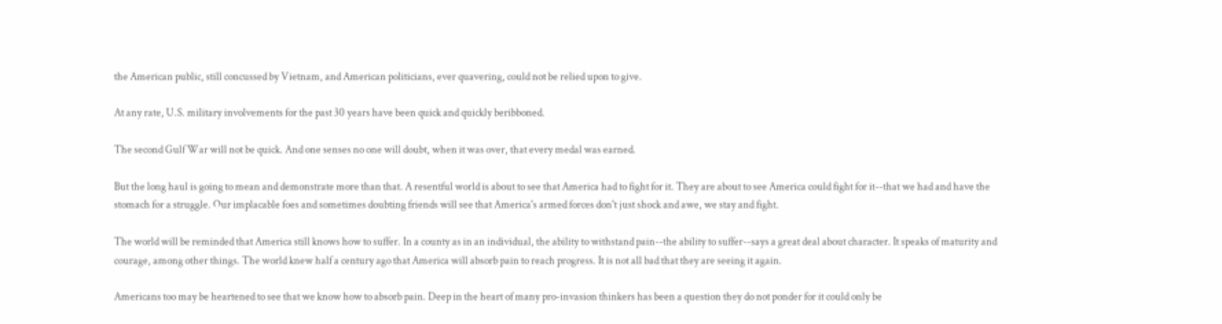the American public, still concussed by Vietnam, and American politicians, ever quavering, could not be relied upon to give.

At any rate, U.S. military involvements for the past 30 years have been quick and quickly beribboned.

The second Gulf War will not be quick. And one senses no one will doubt, when it was over, that every medal was earned.

But the long haul is going to mean and demonstrate more than that. A resentful world is about to see that America had to fight for it. They are about to see America could fight for it--that we had and have the stomach for a struggle. Our implacable foes and sometimes doubting friends will see that America's armed forces don't just shock and awe, we stay and fight.

The world will be reminded that America still knows how to suffer. In a county as in an individual, the ability to withstand pain--the ability to suffer--says a great deal about character. It speaks of maturity and courage, among other things. The world knew half a century ago that America will absorb pain to reach progress. It is not all bad that they are seeing it again.

Americans too may be heartened to see that we know how to absorb pain. Deep in the heart of many pro-invasion thinkers has been a question they do not ponder for it could only be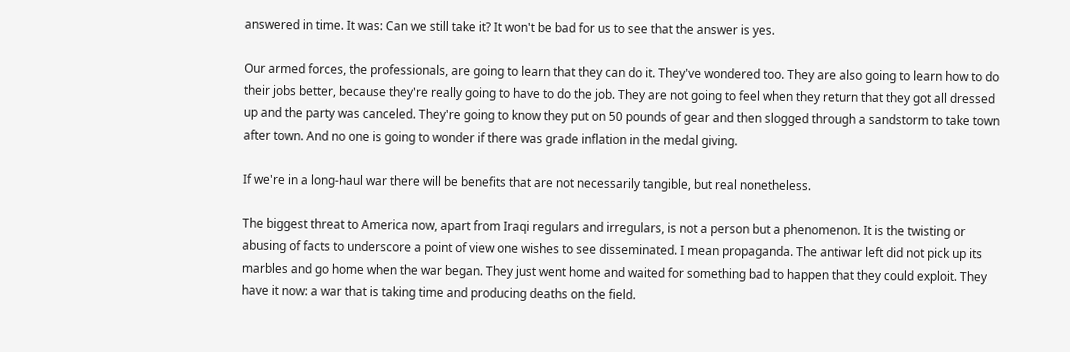answered in time. It was: Can we still take it? It won't be bad for us to see that the answer is yes.

Our armed forces, the professionals, are going to learn that they can do it. They've wondered too. They are also going to learn how to do their jobs better, because they're really going to have to do the job. They are not going to feel when they return that they got all dressed up and the party was canceled. They're going to know they put on 50 pounds of gear and then slogged through a sandstorm to take town after town. And no one is going to wonder if there was grade inflation in the medal giving.

If we're in a long-haul war there will be benefits that are not necessarily tangible, but real nonetheless.

The biggest threat to America now, apart from Iraqi regulars and irregulars, is not a person but a phenomenon. It is the twisting or abusing of facts to underscore a point of view one wishes to see disseminated. I mean propaganda. The antiwar left did not pick up its marbles and go home when the war began. They just went home and waited for something bad to happen that they could exploit. They have it now: a war that is taking time and producing deaths on the field.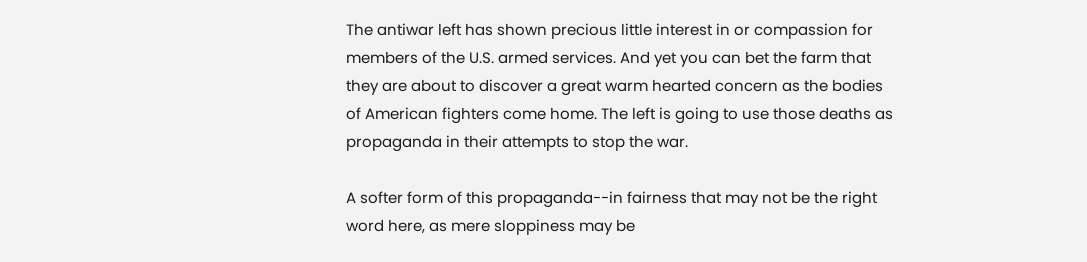The antiwar left has shown precious little interest in or compassion for members of the U.S. armed services. And yet you can bet the farm that they are about to discover a great warm hearted concern as the bodies of American fighters come home. The left is going to use those deaths as propaganda in their attempts to stop the war.

A softer form of this propaganda--in fairness that may not be the right word here, as mere sloppiness may be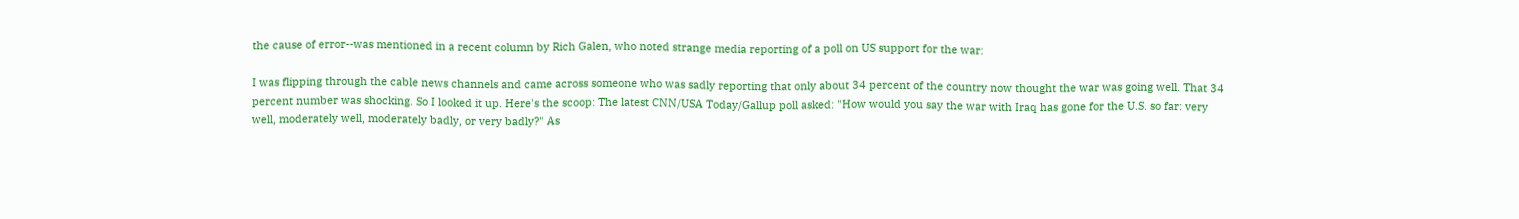the cause of error--was mentioned in a recent column by Rich Galen, who noted strange media reporting of a poll on US support for the war:

I was flipping through the cable news channels and came across someone who was sadly reporting that only about 34 percent of the country now thought the war was going well. That 34 percent number was shocking. So I looked it up. Here's the scoop: The latest CNN/USA Today/Gallup poll asked: "How would you say the war with Iraq has gone for the U.S. so far: very well, moderately well, moderately badly, or very badly?" As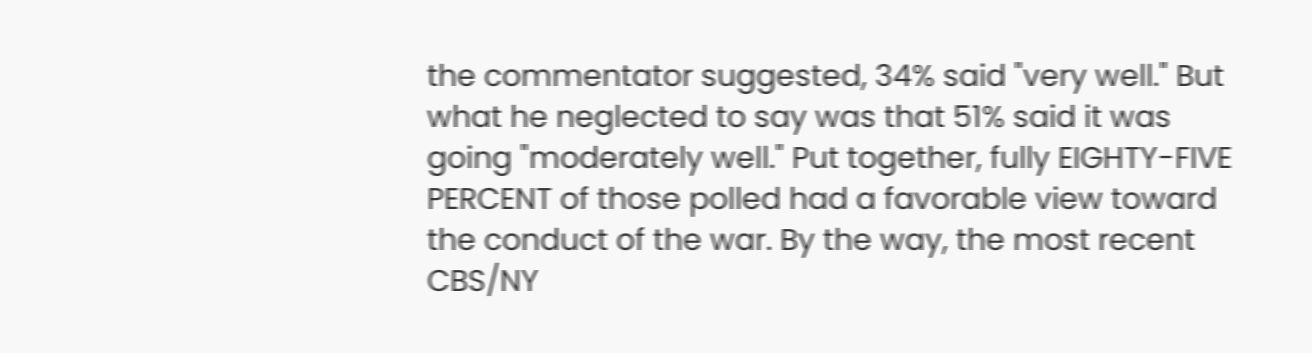the commentator suggested, 34% said "very well." But what he neglected to say was that 51% said it was going "moderately well." Put together, fully EIGHTY-FIVE PERCENT of those polled had a favorable view toward the conduct of the war. By the way, the most recent CBS/NY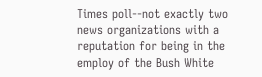Times poll--not exactly two news organizations with a reputation for being in the employ of the Bush White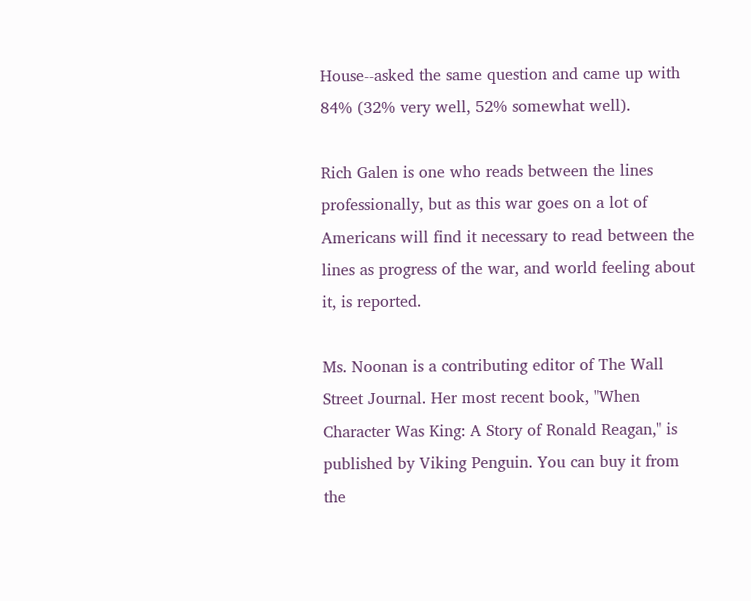House--asked the same question and came up with 84% (32% very well, 52% somewhat well).

Rich Galen is one who reads between the lines professionally, but as this war goes on a lot of Americans will find it necessary to read between the lines as progress of the war, and world feeling about it, is reported.

Ms. Noonan is a contributing editor of The Wall Street Journal. Her most recent book, "When Character Was King: A Story of Ronald Reagan," is published by Viking Penguin. You can buy it from the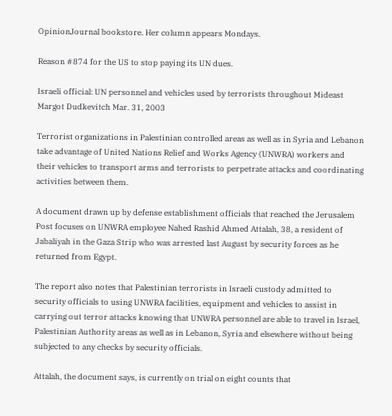OpinionJournal bookstore. Her column appears Mondays.

Reason #874 for the US to stop paying its UN dues.

Israeli official: UN personnel and vehicles used by terrorists throughout Mideast
Margot Dudkevitch Mar. 31, 2003

Terrorist organizations in Palestinian controlled areas as well as in Syria and Lebanon take advantage of United Nations Relief and Works Agency (UNWRA) workers and their vehicles to transport arms and terrorists to perpetrate attacks and coordinating activities between them.

A document drawn up by defense establishment officials that reached the Jerusalem Post focuses on UNWRA employee Nahed Rashid Ahmed Attalah, 38, a resident of Jabaliyah in the Gaza Strip who was arrested last August by security forces as he returned from Egypt.

The report also notes that Palestinian terrorists in Israeli custody admitted to security officials to using UNWRA facilities, equipment and vehicles to assist in carrying out terror attacks knowing that UNWRA personnel are able to travel in Israel, Palestinian Authority areas as well as in Lebanon, Syria and elsewhere without being subjected to any checks by security officials.

Attalah, the document says, is currently on trial on eight counts that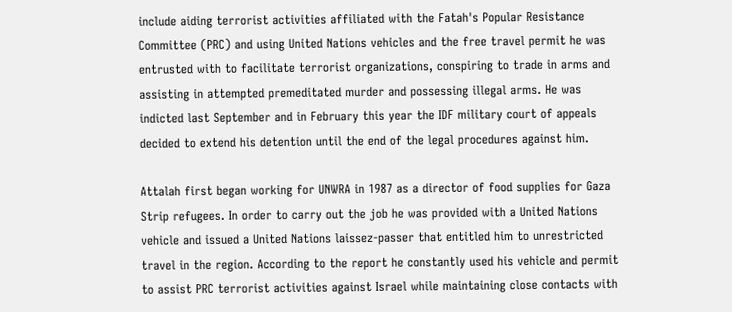include aiding terrorist activities affiliated with the Fatah's Popular Resistance Committee (PRC) and using United Nations vehicles and the free travel permit he was entrusted with to facilitate terrorist organizations, conspiring to trade in arms and assisting in attempted premeditated murder and possessing illegal arms. He was indicted last September and in February this year the IDF military court of appeals decided to extend his detention until the end of the legal procedures against him.

Attalah first began working for UNWRA in 1987 as a director of food supplies for Gaza Strip refugees. In order to carry out the job he was provided with a United Nations vehicle and issued a United Nations laissez-passer that entitled him to unrestricted travel in the region. According to the report he constantly used his vehicle and permit to assist PRC terrorist activities against Israel while maintaining close contacts with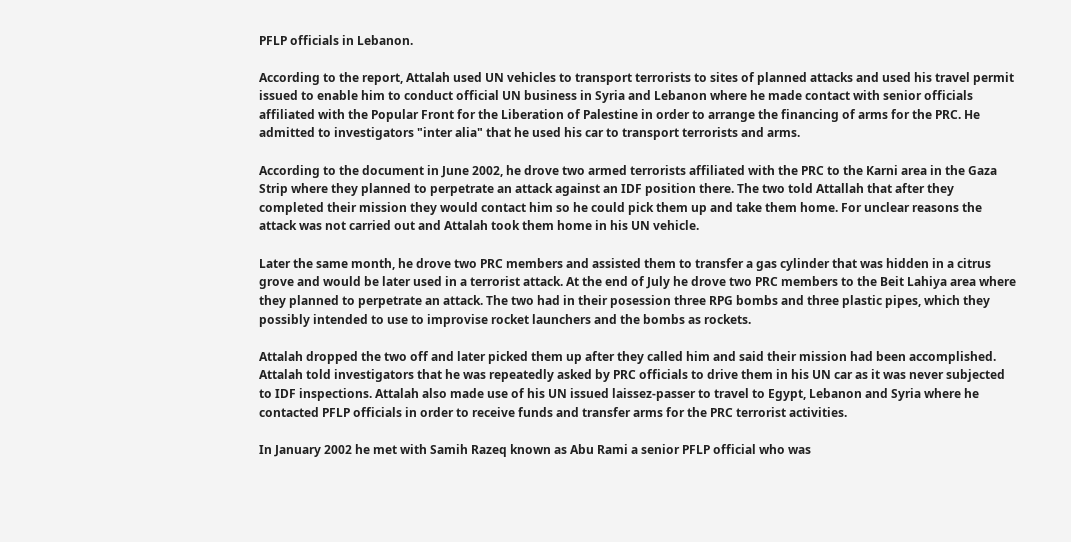PFLP officials in Lebanon.

According to the report, Attalah used UN vehicles to transport terrorists to sites of planned attacks and used his travel permit issued to enable him to conduct official UN business in Syria and Lebanon where he made contact with senior officials affiliated with the Popular Front for the Liberation of Palestine in order to arrange the financing of arms for the PRC. He admitted to investigators "inter alia" that he used his car to transport terrorists and arms.

According to the document in June 2002, he drove two armed terrorists affiliated with the PRC to the Karni area in the Gaza Strip where they planned to perpetrate an attack against an IDF position there. The two told Attallah that after they completed their mission they would contact him so he could pick them up and take them home. For unclear reasons the attack was not carried out and Attalah took them home in his UN vehicle.

Later the same month, he drove two PRC members and assisted them to transfer a gas cylinder that was hidden in a citrus grove and would be later used in a terrorist attack. At the end of July he drove two PRC members to the Beit Lahiya area where they planned to perpetrate an attack. The two had in their posession three RPG bombs and three plastic pipes, which they possibly intended to use to improvise rocket launchers and the bombs as rockets.

Attalah dropped the two off and later picked them up after they called him and said their mission had been accomplished. Attalah told investigators that he was repeatedly asked by PRC officials to drive them in his UN car as it was never subjected to IDF inspections. Attalah also made use of his UN issued laissez-passer to travel to Egypt, Lebanon and Syria where he contacted PFLP officials in order to receive funds and transfer arms for the PRC terrorist activities.

In January 2002 he met with Samih Razeq known as Abu Rami a senior PFLP official who was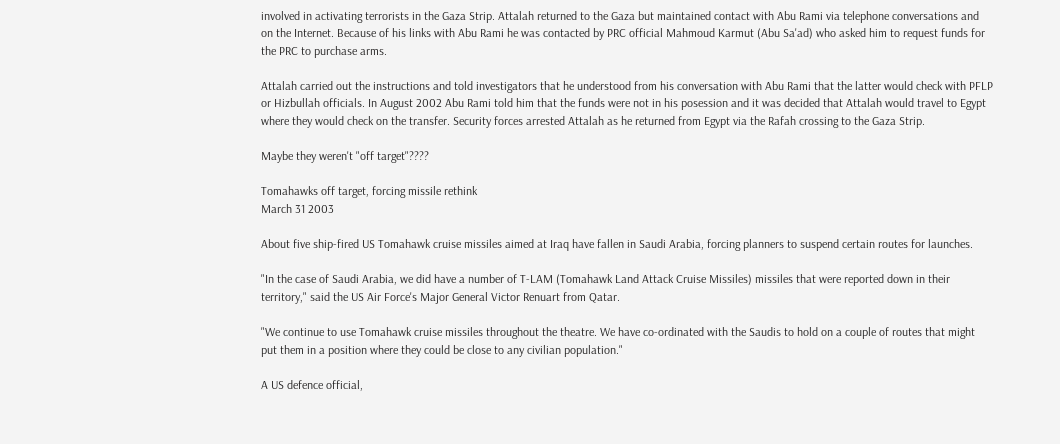involved in activating terrorists in the Gaza Strip. Attalah returned to the Gaza but maintained contact with Abu Rami via telephone conversations and on the Internet. Because of his links with Abu Rami he was contacted by PRC official Mahmoud Karmut (Abu Sa'ad) who asked him to request funds for the PRC to purchase arms.

Attalah carried out the instructions and told investigators that he understood from his conversation with Abu Rami that the latter would check with PFLP or Hizbullah officials. In August 2002 Abu Rami told him that the funds were not in his posession and it was decided that Attalah would travel to Egypt where they would check on the transfer. Security forces arrested Attalah as he returned from Egypt via the Rafah crossing to the Gaza Strip.

Maybe they weren't "off target"????

Tomahawks off target, forcing missile rethink
March 31 2003

About five ship-fired US Tomahawk cruise missiles aimed at Iraq have fallen in Saudi Arabia, forcing planners to suspend certain routes for launches.

"In the case of Saudi Arabia, we did have a number of T-LAM (Tomahawk Land Attack Cruise Missiles) missiles that were reported down in their territory," said the US Air Force's Major General Victor Renuart from Qatar.

"We continue to use Tomahawk cruise missiles throughout the theatre. We have co-ordinated with the Saudis to hold on a couple of routes that might put them in a position where they could be close to any civilian population."

A US defence official,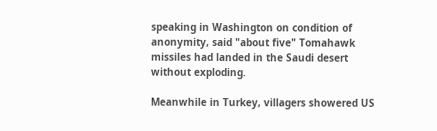speaking in Washington on condition of anonymity, said "about five" Tomahawk missiles had landed in the Saudi desert without exploding.

Meanwhile in Turkey, villagers showered US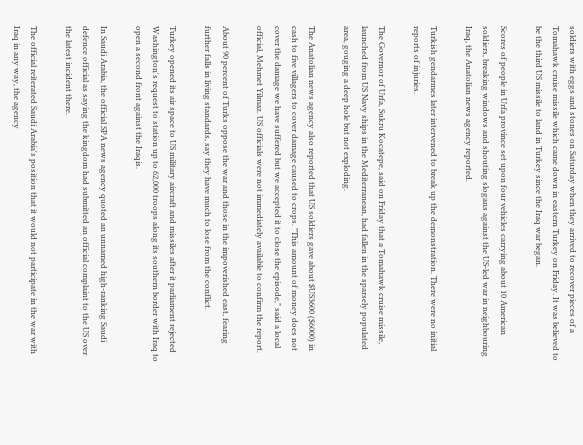soldiers with eggs and stones on Saturday when they arrived to recover pieces of a Tomahawk cruise missile which came down in eastern Turkey on Friday. It was believed to be the third US missile to land in Turkey since the Iraq war began.

Scores of people in Urfa province set upon four vehicles carrying about 10 American soldiers, breaking windows and shouting slogans against the US-led war in neighbouring Iraq, the Anatolian news agency reported.

Turkish gendarmes later intervened to break up the demonstration. There were no initial reports of injuries.

The Governor of Urfa, Sukru Kocatepe, said on Friday that a Tomahawk cruise missile, launched from US Navy ships in the Mediterranean, had fallen in the sparsely populated area, gouging a deep hole but not exploding.

The Anatolian news agency also reported that US soldiers gave about $US3600 ($6000) in cash to five villagers to cover damage caused to crops. "This amount of money does not cover the damage we have suffered but we accepted it to close the episode," said a local official, Mehmet Yilmaz. US officials were not immediately available to confirm the report.

About 90 percent of Turks oppose the war and those in the impoverished east, fearing further falls in living standards, say they have much to lose from the conflict.

Turkey opened its air space to US military aircraft and missiles after it parliament rejected Washington's request to station up to 62,000 troops along its southern border with Iraq to open a second front against the Iraqis.

In Saudi Arabia, the official SPA news agency quoted an unnamed high-ranking Saudi defence official as saying the kingdom had submitted an official complaint to the US over the latest incident there.

The official reiterated Saudi Arabia's position that it would not participate in the war with Iraq in any way, the agency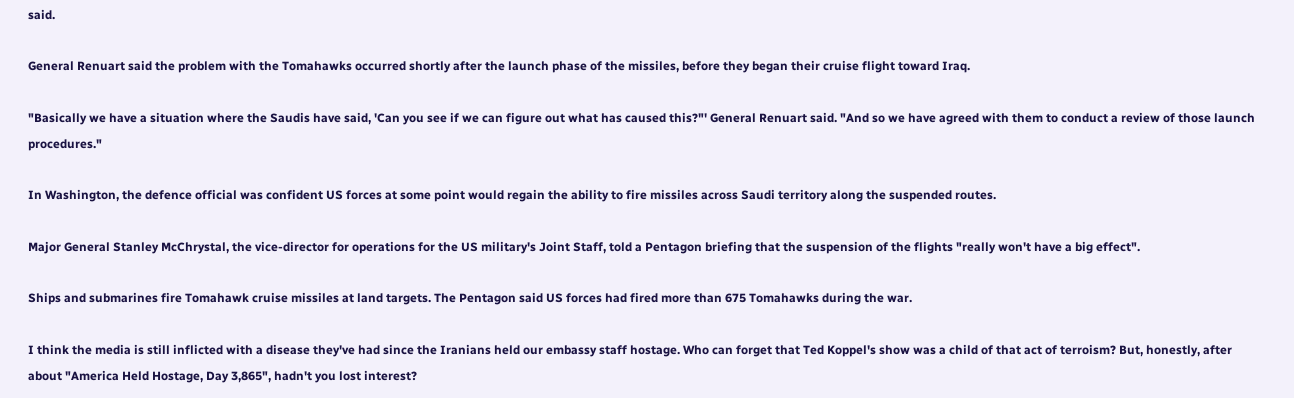said.

General Renuart said the problem with the Tomahawks occurred shortly after the launch phase of the missiles, before they began their cruise flight toward Iraq.

"Basically we have a situation where the Saudis have said, 'Can you see if we can figure out what has caused this?"' General Renuart said. "And so we have agreed with them to conduct a review of those launch procedures."

In Washington, the defence official was confident US forces at some point would regain the ability to fire missiles across Saudi territory along the suspended routes.

Major General Stanley McChrystal, the vice-director for operations for the US military's Joint Staff, told a Pentagon briefing that the suspension of the flights "really won't have a big effect".

Ships and submarines fire Tomahawk cruise missiles at land targets. The Pentagon said US forces had fired more than 675 Tomahawks during the war.

I think the media is still inflicted with a disease they've had since the Iranians held our embassy staff hostage. Who can forget that Ted Koppel's show was a child of that act of terroism? But, honestly, after about "America Held Hostage, Day 3,865", hadn't you lost interest?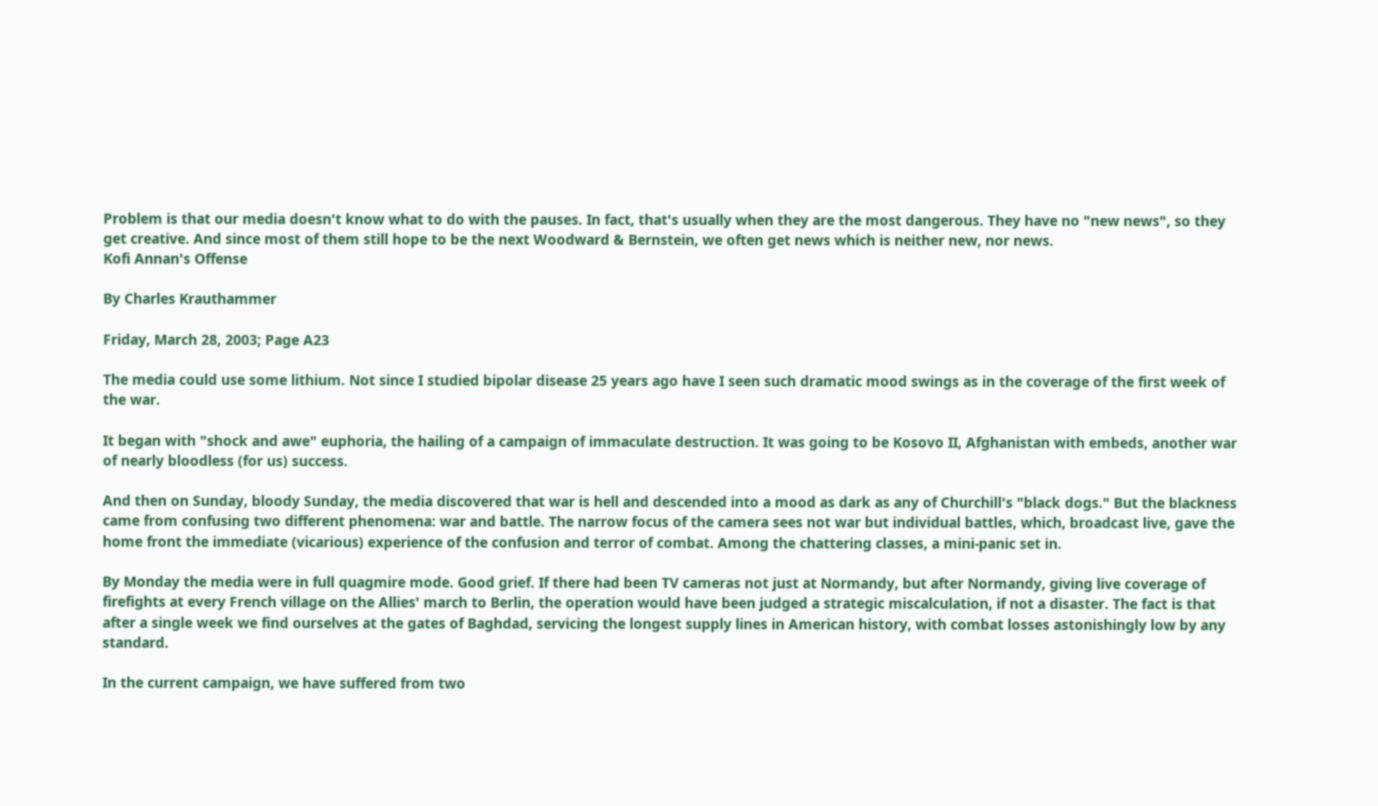Problem is that our media doesn't know what to do with the pauses. In fact, that's usually when they are the most dangerous. They have no "new news", so they get creative. And since most of them still hope to be the next Woodward & Bernstein, we often get news which is neither new, nor news.
Kofi Annan's Offense

By Charles Krauthammer

Friday, March 28, 2003; Page A23

The media could use some lithium. Not since I studied bipolar disease 25 years ago have I seen such dramatic mood swings as in the coverage of the first week of the war.

It began with "shock and awe" euphoria, the hailing of a campaign of immaculate destruction. It was going to be Kosovo II, Afghanistan with embeds, another war of nearly bloodless (for us) success.

And then on Sunday, bloody Sunday, the media discovered that war is hell and descended into a mood as dark as any of Churchill's "black dogs." But the blackness came from confusing two different phenomena: war and battle. The narrow focus of the camera sees not war but individual battles, which, broadcast live, gave the home front the immediate (vicarious) experience of the confusion and terror of combat. Among the chattering classes, a mini-panic set in.

By Monday the media were in full quagmire mode. Good grief. If there had been TV cameras not just at Normandy, but after Normandy, giving live coverage of firefights at every French village on the Allies' march to Berlin, the operation would have been judged a strategic miscalculation, if not a disaster. The fact is that after a single week we find ourselves at the gates of Baghdad, servicing the longest supply lines in American history, with combat losses astonishingly low by any standard.

In the current campaign, we have suffered from two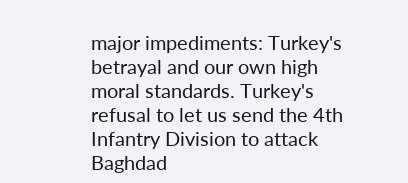major impediments: Turkey's betrayal and our own high moral standards. Turkey's refusal to let us send the 4th Infantry Division to attack Baghdad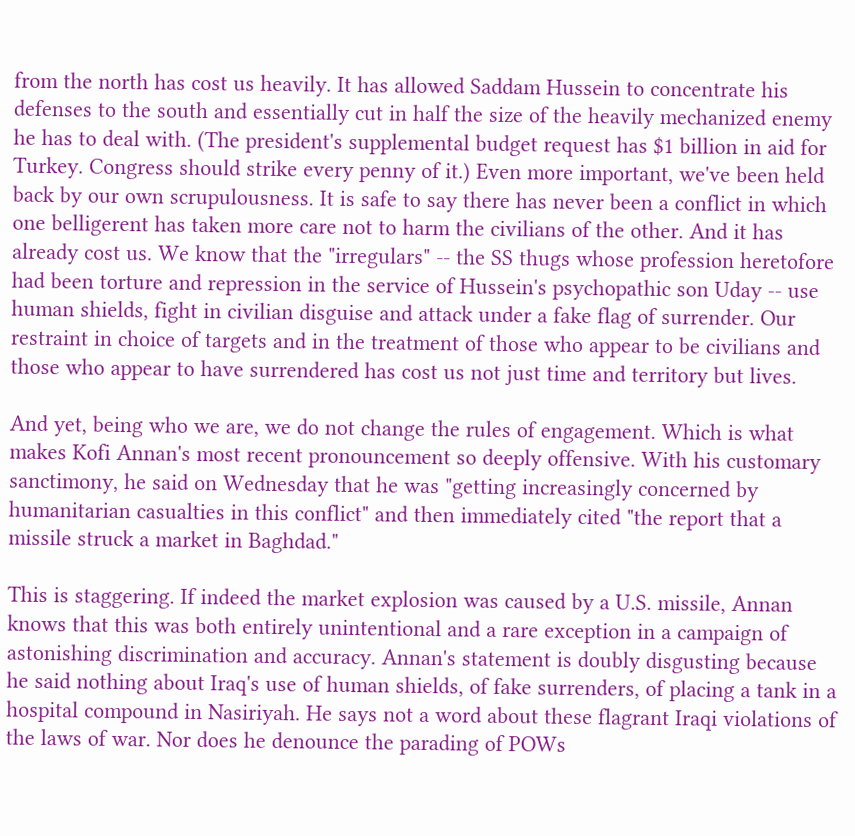from the north has cost us heavily. It has allowed Saddam Hussein to concentrate his defenses to the south and essentially cut in half the size of the heavily mechanized enemy he has to deal with. (The president's supplemental budget request has $1 billion in aid for Turkey. Congress should strike every penny of it.) Even more important, we've been held back by our own scrupulousness. It is safe to say there has never been a conflict in which one belligerent has taken more care not to harm the civilians of the other. And it has already cost us. We know that the "irregulars" -- the SS thugs whose profession heretofore had been torture and repression in the service of Hussein's psychopathic son Uday -- use human shields, fight in civilian disguise and attack under a fake flag of surrender. Our restraint in choice of targets and in the treatment of those who appear to be civilians and those who appear to have surrendered has cost us not just time and territory but lives.

And yet, being who we are, we do not change the rules of engagement. Which is what makes Kofi Annan's most recent pronouncement so deeply offensive. With his customary sanctimony, he said on Wednesday that he was "getting increasingly concerned by humanitarian casualties in this conflict" and then immediately cited "the report that a missile struck a market in Baghdad."

This is staggering. If indeed the market explosion was caused by a U.S. missile, Annan knows that this was both entirely unintentional and a rare exception in a campaign of astonishing discrimination and accuracy. Annan's statement is doubly disgusting because he said nothing about Iraq's use of human shields, of fake surrenders, of placing a tank in a hospital compound in Nasiriyah. He says not a word about these flagrant Iraqi violations of the laws of war. Nor does he denounce the parading of POWs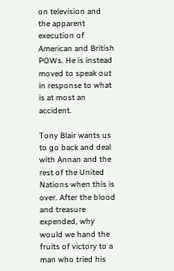on television and the apparent execution of American and British POWs. He is instead moved to speak out in response to what is at most an accident.

Tony Blair wants us to go back and deal with Annan and the rest of the United Nations when this is over. After the blood and treasure expended, why would we hand the fruits of victory to a man who tried his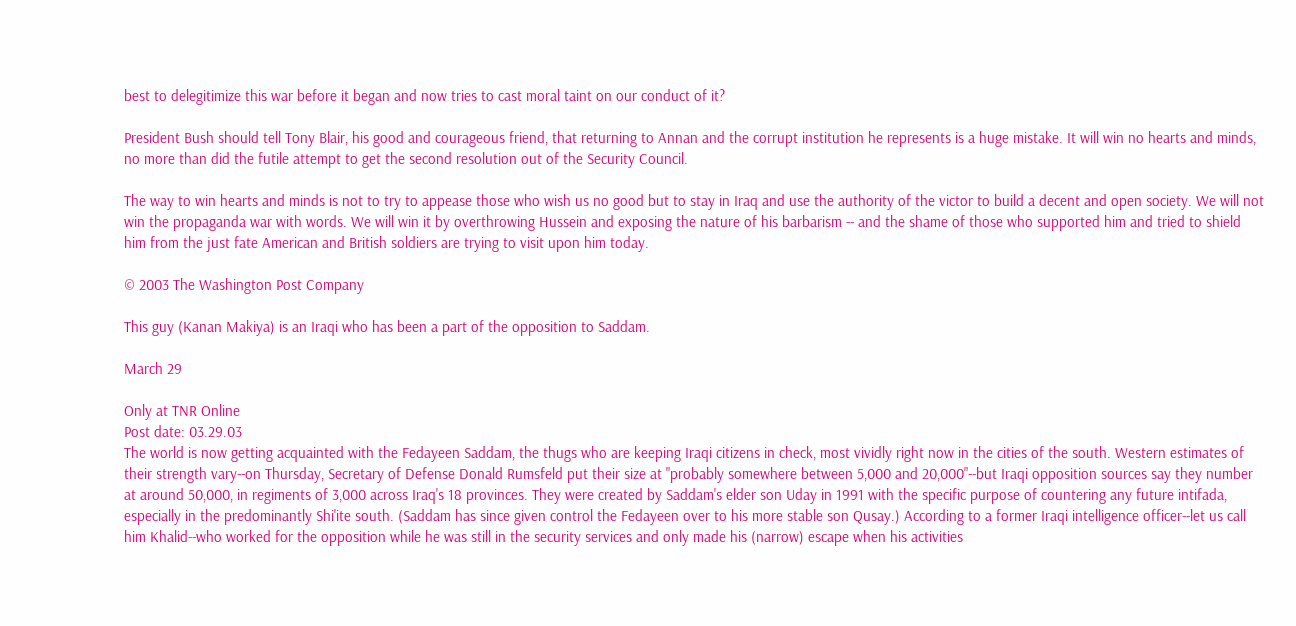best to delegitimize this war before it began and now tries to cast moral taint on our conduct of it?

President Bush should tell Tony Blair, his good and courageous friend, that returning to Annan and the corrupt institution he represents is a huge mistake. It will win no hearts and minds, no more than did the futile attempt to get the second resolution out of the Security Council.

The way to win hearts and minds is not to try to appease those who wish us no good but to stay in Iraq and use the authority of the victor to build a decent and open society. We will not win the propaganda war with words. We will win it by overthrowing Hussein and exposing the nature of his barbarism -- and the shame of those who supported him and tried to shield him from the just fate American and British soldiers are trying to visit upon him today.

© 2003 The Washington Post Company

This guy (Kanan Makiya) is an Iraqi who has been a part of the opposition to Saddam.

March 29

Only at TNR Online
Post date: 03.29.03
The world is now getting acquainted with the Fedayeen Saddam, the thugs who are keeping Iraqi citizens in check, most vividly right now in the cities of the south. Western estimates of their strength vary--on Thursday, Secretary of Defense Donald Rumsfeld put their size at "probably somewhere between 5,000 and 20,000"--but Iraqi opposition sources say they number at around 50,000, in regiments of 3,000 across Iraq's 18 provinces. They were created by Saddam's elder son Uday in 1991 with the specific purpose of countering any future intifada, especially in the predominantly Shi'ite south. (Saddam has since given control the Fedayeen over to his more stable son Qusay.) According to a former Iraqi intelligence officer--let us call him Khalid--who worked for the opposition while he was still in the security services and only made his (narrow) escape when his activities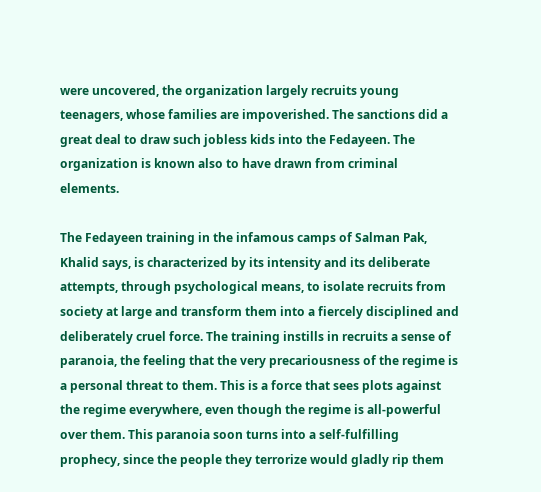were uncovered, the organization largely recruits young teenagers, whose families are impoverished. The sanctions did a great deal to draw such jobless kids into the Fedayeen. The organization is known also to have drawn from criminal elements.

The Fedayeen training in the infamous camps of Salman Pak, Khalid says, is characterized by its intensity and its deliberate attempts, through psychological means, to isolate recruits from society at large and transform them into a fiercely disciplined and deliberately cruel force. The training instills in recruits a sense of paranoia, the feeling that the very precariousness of the regime is a personal threat to them. This is a force that sees plots against the regime everywhere, even though the regime is all-powerful over them. This paranoia soon turns into a self-fulfilling prophecy, since the people they terrorize would gladly rip them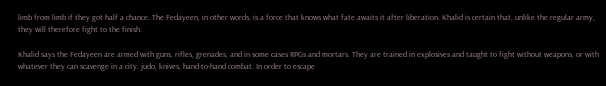limb from limb if they got half a chance. The Fedayeen, in other words, is a force that knows what fate awaits it after liberation. Khalid is certain that, unlike the regular army, they will therefore fight to the finish.

Khalid says the Fedayeen are armed with guns, rifles, grenades, and in some cases RPGs and mortars. They are trained in explosives and taught to fight without weapons, or with whatever they can scavenge in a city: judo, knives, hand-to-hand combat. In order to escape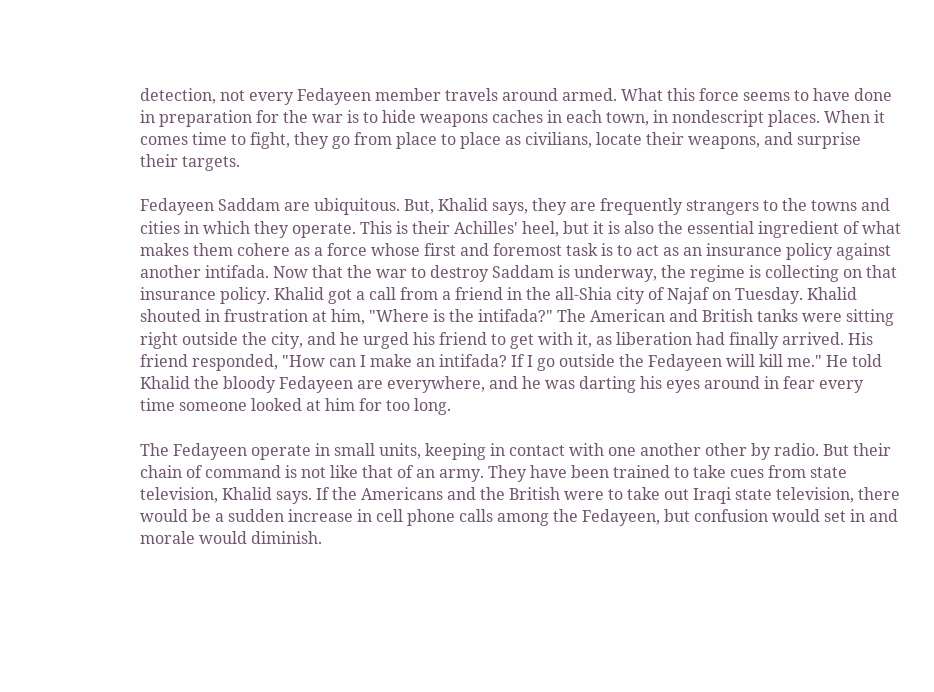detection, not every Fedayeen member travels around armed. What this force seems to have done in preparation for the war is to hide weapons caches in each town, in nondescript places. When it comes time to fight, they go from place to place as civilians, locate their weapons, and surprise their targets.

Fedayeen Saddam are ubiquitous. But, Khalid says, they are frequently strangers to the towns and cities in which they operate. This is their Achilles' heel, but it is also the essential ingredient of what makes them cohere as a force whose first and foremost task is to act as an insurance policy against another intifada. Now that the war to destroy Saddam is underway, the regime is collecting on that insurance policy. Khalid got a call from a friend in the all-Shia city of Najaf on Tuesday. Khalid shouted in frustration at him, "Where is the intifada?" The American and British tanks were sitting right outside the city, and he urged his friend to get with it, as liberation had finally arrived. His friend responded, "How can I make an intifada? If I go outside the Fedayeen will kill me." He told Khalid the bloody Fedayeen are everywhere, and he was darting his eyes around in fear every time someone looked at him for too long.

The Fedayeen operate in small units, keeping in contact with one another other by radio. But their chain of command is not like that of an army. They have been trained to take cues from state television, Khalid says. If the Americans and the British were to take out Iraqi state television, there would be a sudden increase in cell phone calls among the Fedayeen, but confusion would set in and morale would diminish.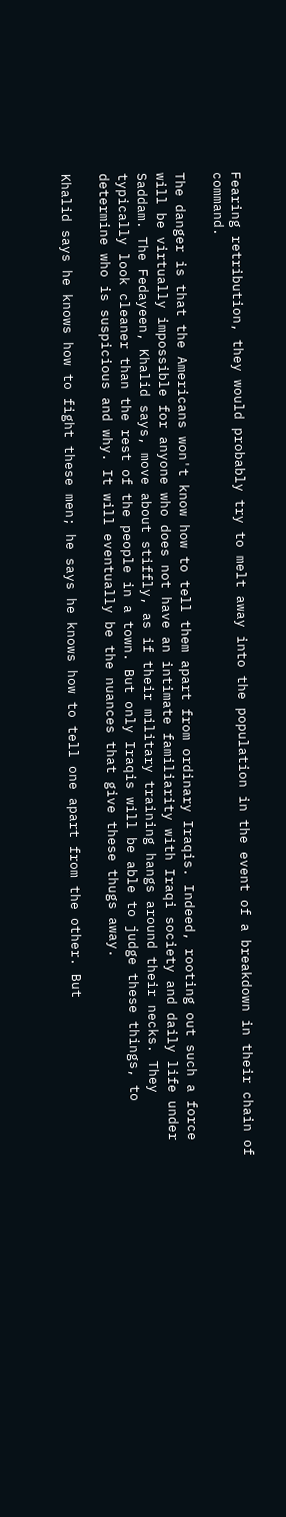Fearing retribution, they would probably try to melt away into the population in the event of a breakdown in their chain of command.

The danger is that the Americans won't know how to tell them apart from ordinary Iraqis. Indeed, rooting out such a force will be virtually impossible for anyone who does not have an intimate familiarity with Iraqi society and daily life under Saddam. The Fedayeen, Khalid says, move about stiffly, as if their military training hangs around their necks. They typically look cleaner than the rest of the people in a town. But only Iraqis will be able to judge these things, to determine who is suspicious and why. It will eventually be the nuances that give these thugs away.

Khalid says he knows how to fight these men; he says he knows how to tell one apart from the other. But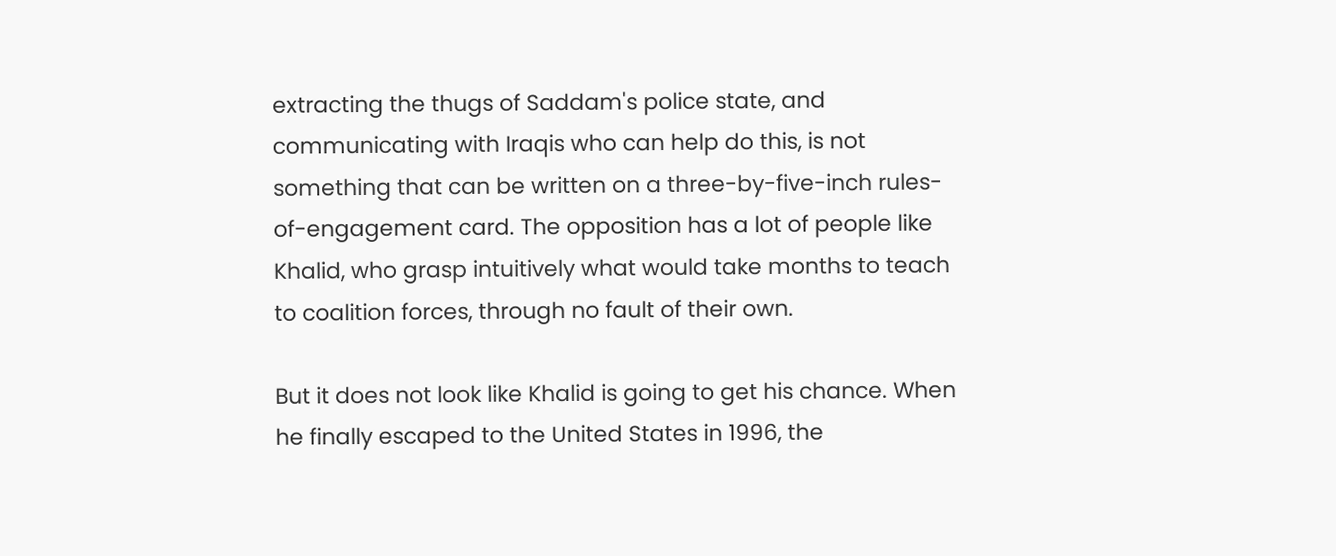extracting the thugs of Saddam's police state, and communicating with Iraqis who can help do this, is not something that can be written on a three-by-five-inch rules-of-engagement card. The opposition has a lot of people like Khalid, who grasp intuitively what would take months to teach to coalition forces, through no fault of their own.

But it does not look like Khalid is going to get his chance. When he finally escaped to the United States in 1996, the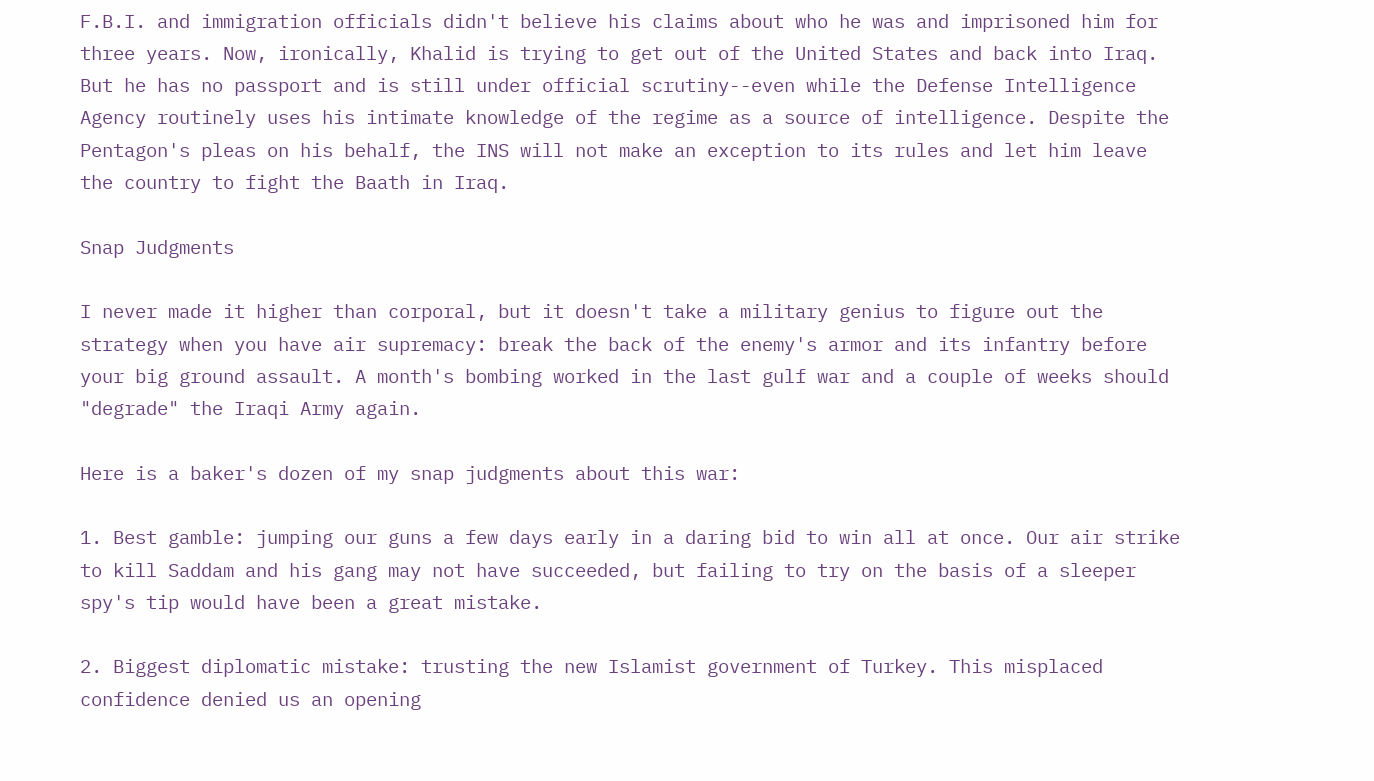F.B.I. and immigration officials didn't believe his claims about who he was and imprisoned him for three years. Now, ironically, Khalid is trying to get out of the United States and back into Iraq. But he has no passport and is still under official scrutiny--even while the Defense Intelligence Agency routinely uses his intimate knowledge of the regime as a source of intelligence. Despite the Pentagon's pleas on his behalf, the INS will not make an exception to its rules and let him leave the country to fight the Baath in Iraq.

Snap Judgments

I never made it higher than corporal, but it doesn't take a military genius to figure out the strategy when you have air supremacy: break the back of the enemy's armor and its infantry before your big ground assault. A month's bombing worked in the last gulf war and a couple of weeks should "degrade" the Iraqi Army again.

Here is a baker's dozen of my snap judgments about this war:

1. Best gamble: jumping our guns a few days early in a daring bid to win all at once. Our air strike to kill Saddam and his gang may not have succeeded, but failing to try on the basis of a sleeper spy's tip would have been a great mistake.

2. Biggest diplomatic mistake: trusting the new Islamist government of Turkey. This misplaced confidence denied us an opening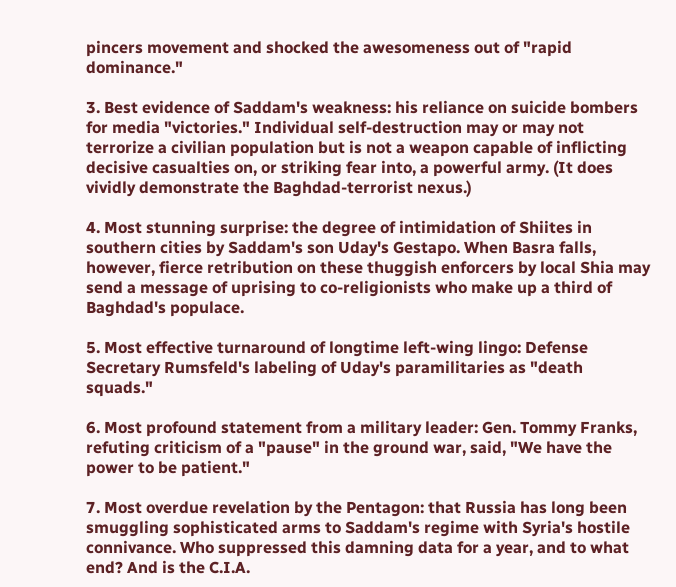pincers movement and shocked the awesomeness out of "rapid dominance."

3. Best evidence of Saddam's weakness: his reliance on suicide bombers for media "victories." Individual self-destruction may or may not terrorize a civilian population but is not a weapon capable of inflicting decisive casualties on, or striking fear into, a powerful army. (It does vividly demonstrate the Baghdad-terrorist nexus.)

4. Most stunning surprise: the degree of intimidation of Shiites in southern cities by Saddam's son Uday's Gestapo. When Basra falls, however, fierce retribution on these thuggish enforcers by local Shia may send a message of uprising to co-religionists who make up a third of Baghdad's populace.

5. Most effective turnaround of longtime left-wing lingo: Defense Secretary Rumsfeld's labeling of Uday's paramilitaries as "death squads."

6. Most profound statement from a military leader: Gen. Tommy Franks, refuting criticism of a "pause" in the ground war, said, "We have the power to be patient."

7. Most overdue revelation by the Pentagon: that Russia has long been smuggling sophisticated arms to Saddam's regime with Syria's hostile connivance. Who suppressed this damning data for a year, and to what end? And is the C.I.A.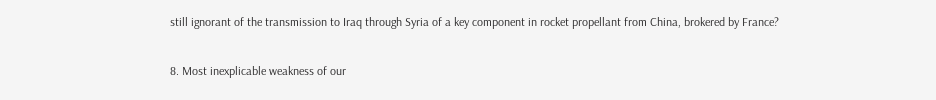still ignorant of the transmission to Iraq through Syria of a key component in rocket propellant from China, brokered by France?

8. Most inexplicable weakness of our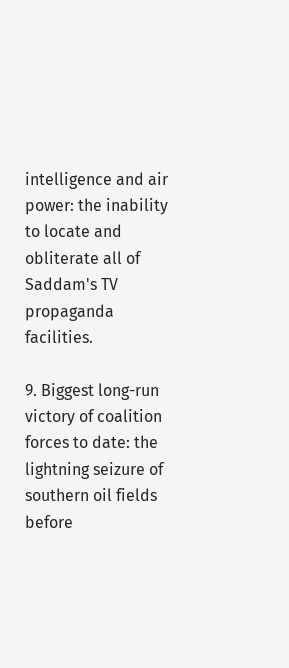intelligence and air power: the inability to locate and obliterate all of Saddam's TV propaganda facilities.

9. Biggest long-run victory of coalition forces to date: the lightning seizure of southern oil fields before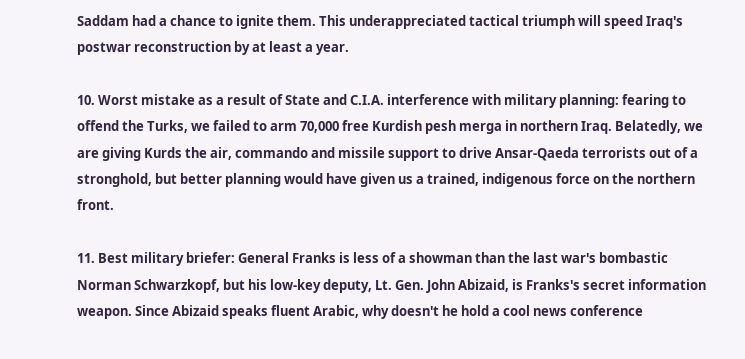Saddam had a chance to ignite them. This underappreciated tactical triumph will speed Iraq's postwar reconstruction by at least a year.

10. Worst mistake as a result of State and C.I.A. interference with military planning: fearing to offend the Turks, we failed to arm 70,000 free Kurdish pesh merga in northern Iraq. Belatedly, we are giving Kurds the air, commando and missile support to drive Ansar-Qaeda terrorists out of a stronghold, but better planning would have given us a trained, indigenous force on the northern front.

11. Best military briefer: General Franks is less of a showman than the last war's bombastic Norman Schwarzkopf, but his low-key deputy, Lt. Gen. John Abizaid, is Franks's secret information weapon. Since Abizaid speaks fluent Arabic, why doesn't he hold a cool news conference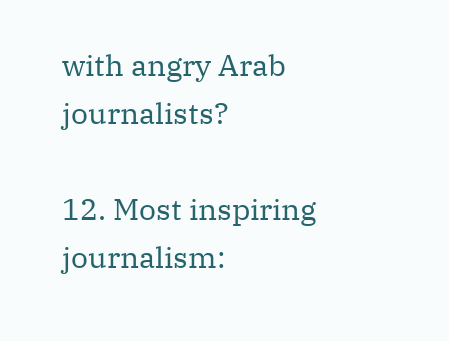with angry Arab journalists?

12. Most inspiring journalism: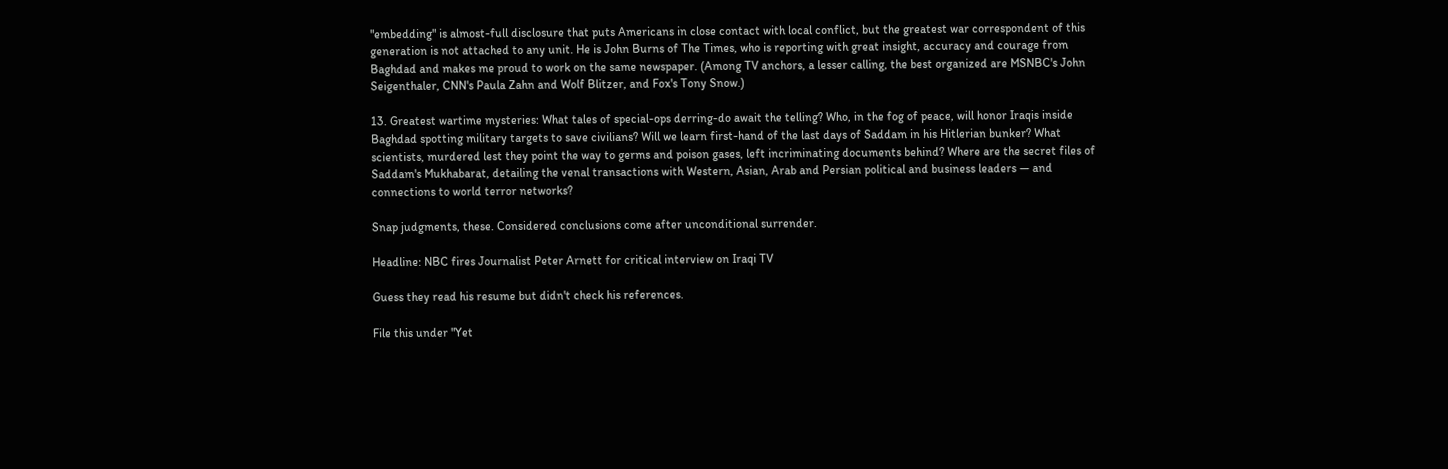"embedding" is almost-full disclosure that puts Americans in close contact with local conflict, but the greatest war correspondent of this generation is not attached to any unit. He is John Burns of The Times, who is reporting with great insight, accuracy and courage from Baghdad and makes me proud to work on the same newspaper. (Among TV anchors, a lesser calling, the best organized are MSNBC's John Seigenthaler, CNN's Paula Zahn and Wolf Blitzer, and Fox's Tony Snow.)

13. Greatest wartime mysteries: What tales of special-ops derring-do await the telling? Who, in the fog of peace, will honor Iraqis inside Baghdad spotting military targets to save civilians? Will we learn first-hand of the last days of Saddam in his Hitlerian bunker? What scientists, murdered lest they point the way to germs and poison gases, left incriminating documents behind? Where are the secret files of Saddam's Mukhabarat, detailing the venal transactions with Western, Asian, Arab and Persian political and business leaders — and connections to world terror networks?

Snap judgments, these. Considered conclusions come after unconditional surrender.

Headline: NBC fires Journalist Peter Arnett for critical interview on Iraqi TV

Guess they read his resume but didn't check his references.

File this under "Yet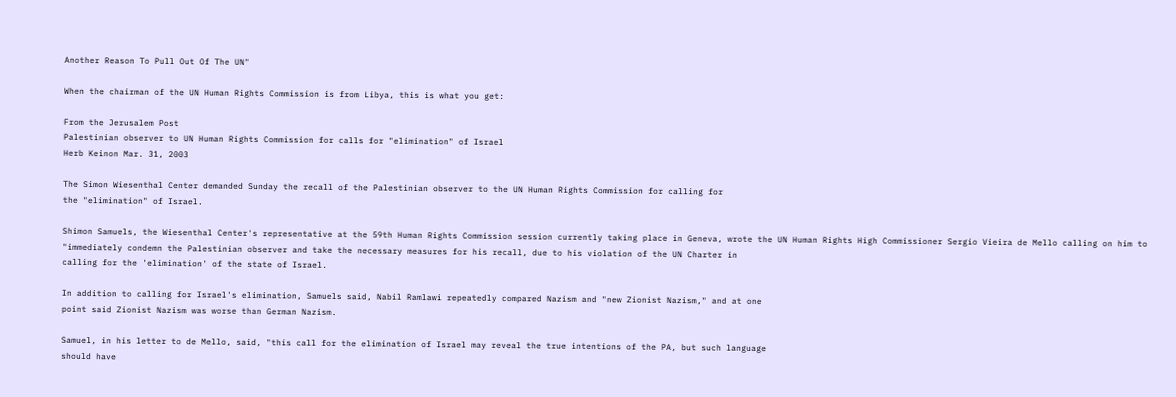Another Reason To Pull Out Of The UN"

When the chairman of the UN Human Rights Commission is from Libya, this is what you get:

From the Jerusalem Post
Palestinian observer to UN Human Rights Commission for calls for "elimination" of Israel
Herb Keinon Mar. 31, 2003

The Simon Wiesenthal Center demanded Sunday the recall of the Palestinian observer to the UN Human Rights Commission for calling for
the "elimination" of Israel.

Shimon Samuels, the Wiesenthal Center's representative at the 59th Human Rights Commission session currently taking place in Geneva, wrote the UN Human Rights High Commissioner Sergio Vieira de Mello calling on him to "immediately condemn the Palestinian observer and take the necessary measures for his recall, due to his violation of the UN Charter in
calling for the 'elimination' of the state of Israel.

In addition to calling for Israel's elimination, Samuels said, Nabil Ramlawi repeatedly compared Nazism and "new Zionist Nazism," and at one
point said Zionist Nazism was worse than German Nazism.

Samuel, in his letter to de Mello, said, "this call for the elimination of Israel may reveal the true intentions of the PA, but such language
should have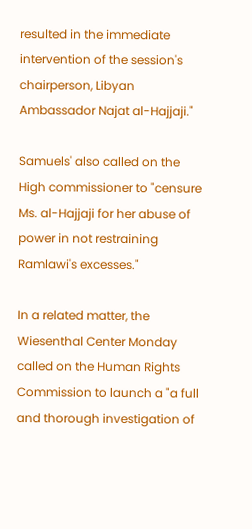resulted in the immediate intervention of the session's chairperson, Libyan Ambassador Najat al-Hajjaji."

Samuels' also called on the High commissioner to "censure Ms. al-Hajjaji for her abuse of power in not restraining Ramlawi's excesses."

In a related matter, the Wiesenthal Center Monday called on the Human Rights Commission to launch a "a full and thorough investigation of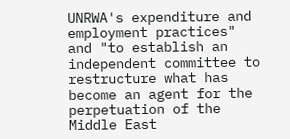UNRWA's expenditure and employment practices" and "to establish an independent committee to restructure what has become an agent for the
perpetuation of the Middle East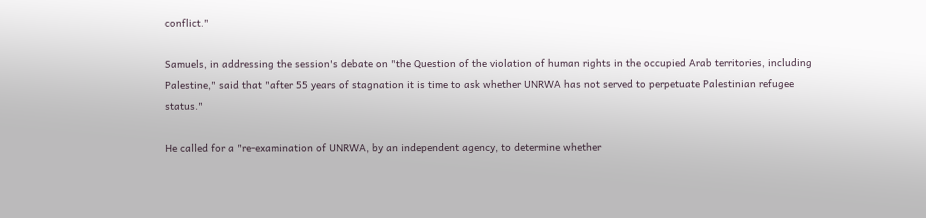conflict."

Samuels, in addressing the session's debate on "the Question of the violation of human rights in the occupied Arab territories, including
Palestine," said that "after 55 years of stagnation it is time to ask whether UNRWA has not served to perpetuate Palestinian refugee status."

He called for a "re-examination of UNRWA, by an independent agency, to determine whether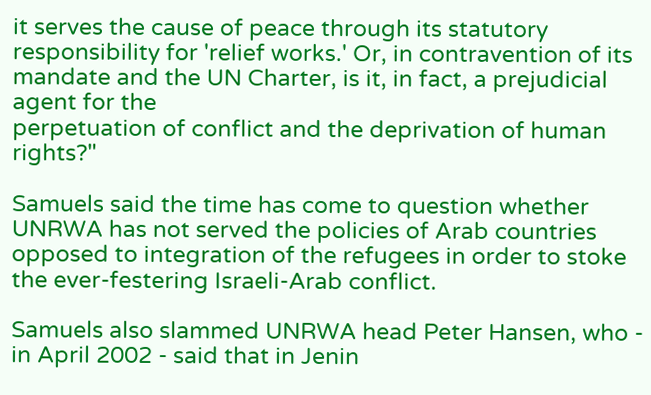it serves the cause of peace through its statutory
responsibility for 'relief works.' Or, in contravention of its mandate and the UN Charter, is it, in fact, a prejudicial agent for the
perpetuation of conflict and the deprivation of human rights?"

Samuels said the time has come to question whether UNRWA has not served the policies of Arab countries opposed to integration of the refugees in order to stoke the ever-festering Israeli-Arab conflict.

Samuels also slammed UNRWA head Peter Hansen, who - in April 2002 - said that in Jenin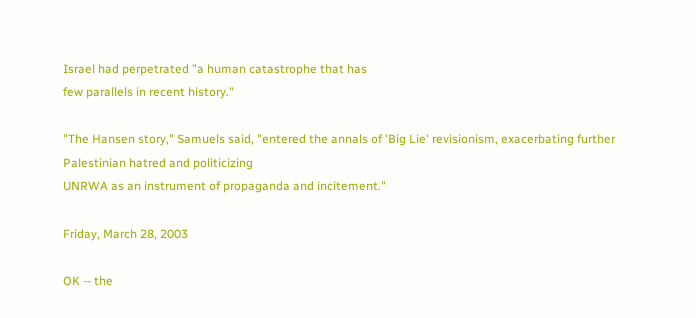Israel had perpetrated "a human catastrophe that has
few parallels in recent history."

"The Hansen story," Samuels said, "entered the annals of 'Big Lie' revisionism, exacerbating further Palestinian hatred and politicizing
UNRWA as an instrument of propaganda and incitement."

Friday, March 28, 2003

OK -- the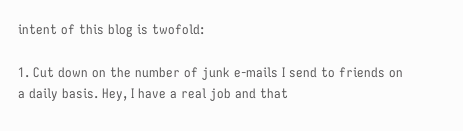intent of this blog is twofold:

1. Cut down on the number of junk e-mails I send to friends on a daily basis. Hey, I have a real job and that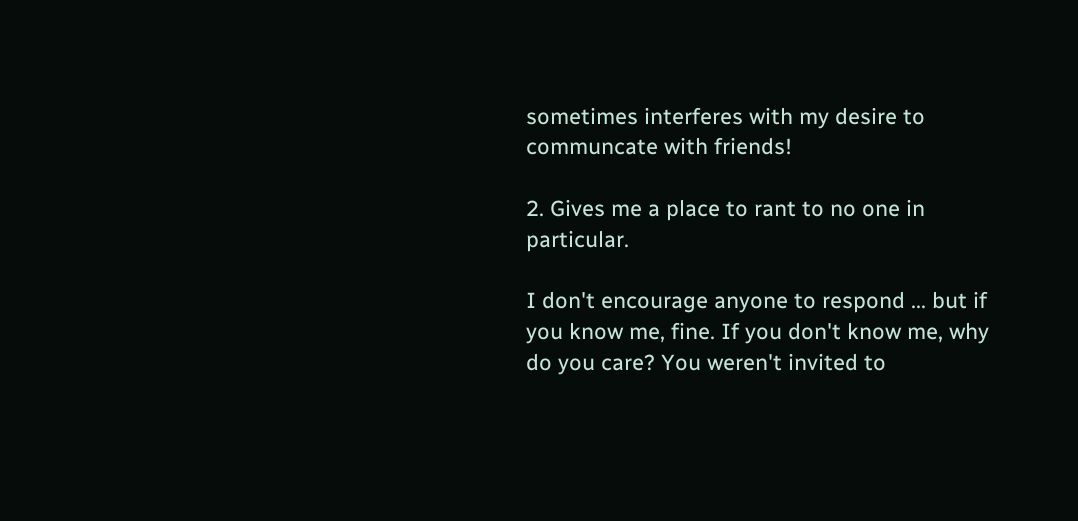sometimes interferes with my desire to communcate with friends!

2. Gives me a place to rant to no one in particular.

I don't encourage anyone to respond ... but if you know me, fine. If you don't know me, why do you care? You weren't invited to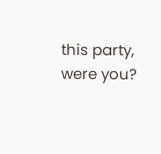this party, were you?